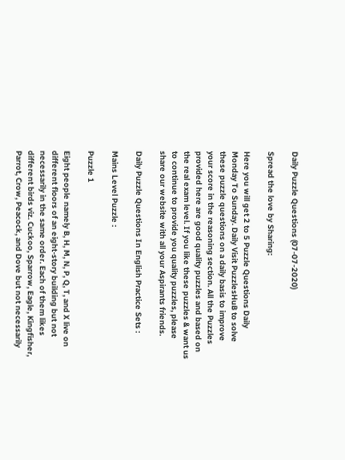Daily Puzzle Questions (07-07-2020)

Spread the love by Sharing:

Here you will get 2 to 5 Puzzle Questions Daily Monday To Sunday. Daily Visit PuzzlesHuB to solve these puzzle questions on a daily basis to improve your score in the reasoning section. All the Puzzles provided here are good quality puzzles and based on the real exam level. If you like these puzzles & want us to continue to provide you quality puzzles, please share our website with all your Aspirants friends.

Daily Puzzle Questions In English Practice Sets :

Mains Level Puzzle :

Puzzle 1

Eight people namely B, H, M, N, P, Q, T, and X live on different floors of an eight-story building but not necessarily in the same order. Each of them likes different birds viz. Cuckoo, Sparrow, Eagle, Kingfisher, Parrot, Crow, Peacock, and Dove but not necessarily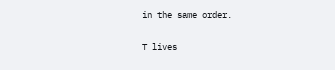in the same order.

T lives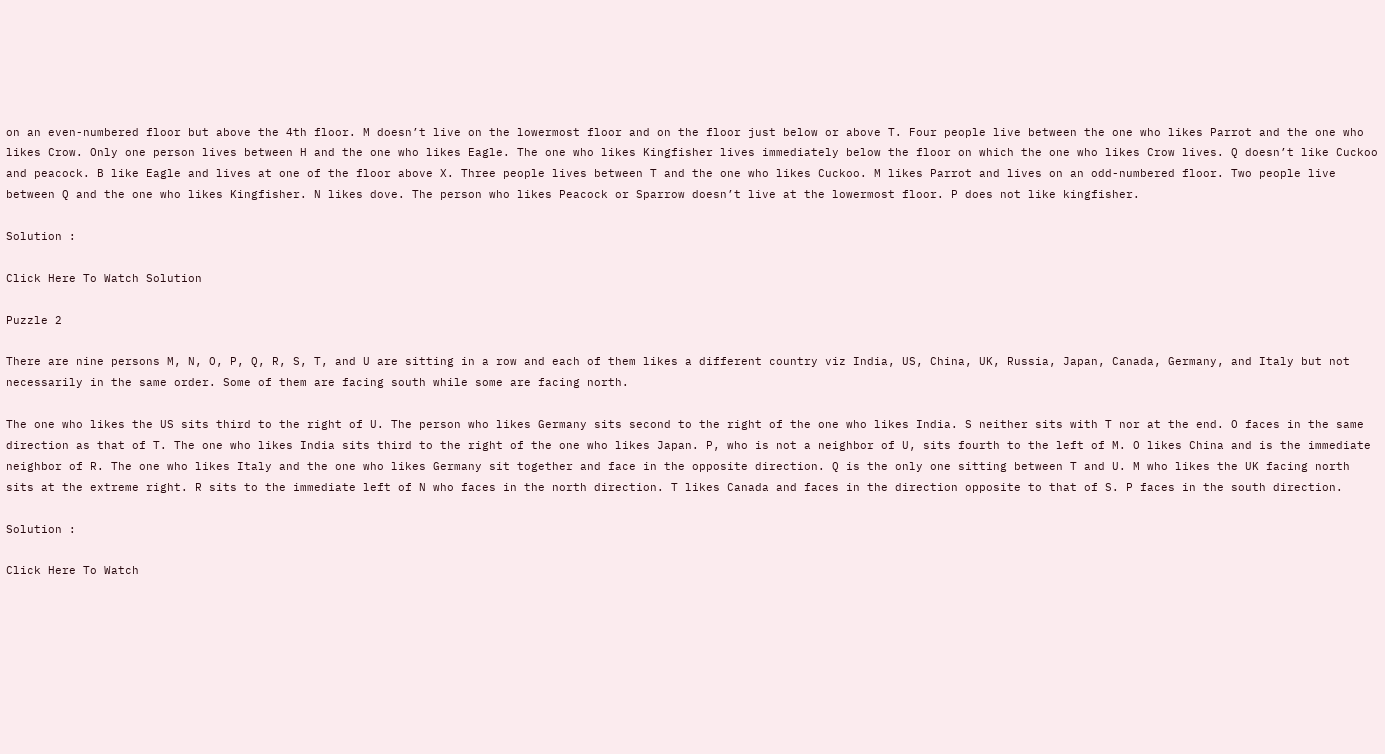on an even-numbered floor but above the 4th floor. M doesn’t live on the lowermost floor and on the floor just below or above T. Four people live between the one who likes Parrot and the one who likes Crow. Only one person lives between H and the one who likes Eagle. The one who likes Kingfisher lives immediately below the floor on which the one who likes Crow lives. Q doesn’t like Cuckoo and peacock. B like Eagle and lives at one of the floor above X. Three people lives between T and the one who likes Cuckoo. M likes Parrot and lives on an odd-numbered floor. Two people live between Q and the one who likes Kingfisher. N likes dove. The person who likes Peacock or Sparrow doesn’t live at the lowermost floor. P does not like kingfisher.

Solution :

Click Here To Watch Solution

Puzzle 2

There are nine persons M, N, O, P, Q, R, S, T, and U are sitting in a row and each of them likes a different country viz India, US, China, UK, Russia, Japan, Canada, Germany, and Italy but not necessarily in the same order. Some of them are facing south while some are facing north.

The one who likes the US sits third to the right of U. The person who likes Germany sits second to the right of the one who likes India. S neither sits with T nor at the end. O faces in the same direction as that of T. The one who likes India sits third to the right of the one who likes Japan. P, who is not a neighbor of U, sits fourth to the left of M. O likes China and is the immediate neighbor of R. The one who likes Italy and the one who likes Germany sit together and face in the opposite direction. Q is the only one sitting between T and U. M who likes the UK facing north sits at the extreme right. R sits to the immediate left of N who faces in the north direction. T likes Canada and faces in the direction opposite to that of S. P faces in the south direction.

Solution :

Click Here To Watch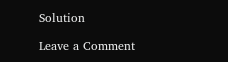Solution

Leave a Comment